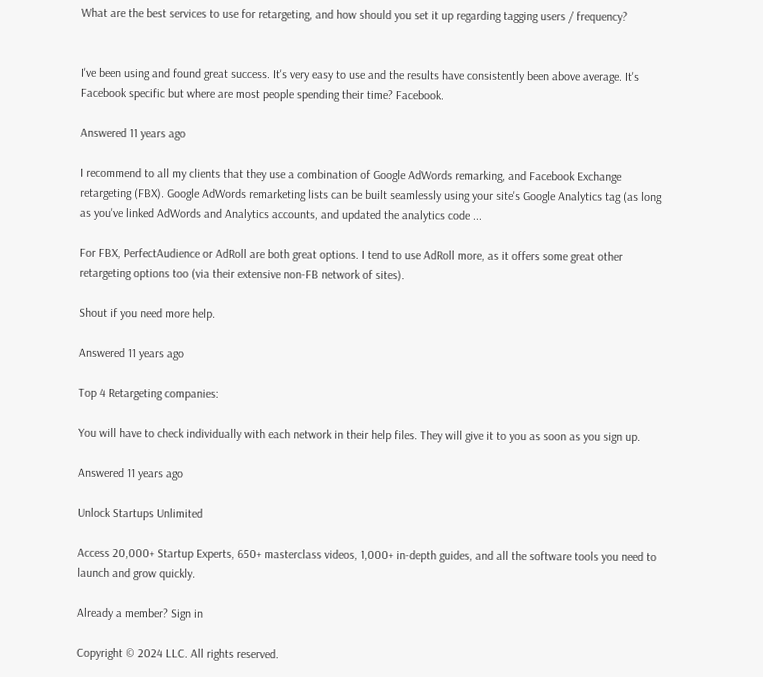What are the best services to use for retargeting, and how should you set it up regarding tagging users / frequency?


I've been using and found great success. It's very easy to use and the results have consistently been above average. It's Facebook specific but where are most people spending their time? Facebook.

Answered 11 years ago

I recommend to all my clients that they use a combination of Google AdWords remarking, and Facebook Exchange retargeting (FBX). Google AdWords remarketing lists can be built seamlessly using your site's Google Analytics tag (as long as you've linked AdWords and Analytics accounts, and updated the analytics code ...

For FBX, PerfectAudience or AdRoll are both great options. I tend to use AdRoll more, as it offers some great other retargeting options too (via their extensive non-FB network of sites).

Shout if you need more help.

Answered 11 years ago

Top 4 Retargeting companies:

You will have to check individually with each network in their help files. They will give it to you as soon as you sign up.

Answered 11 years ago

Unlock Startups Unlimited

Access 20,000+ Startup Experts, 650+ masterclass videos, 1,000+ in-depth guides, and all the software tools you need to launch and grow quickly.

Already a member? Sign in

Copyright © 2024 LLC. All rights reserved.